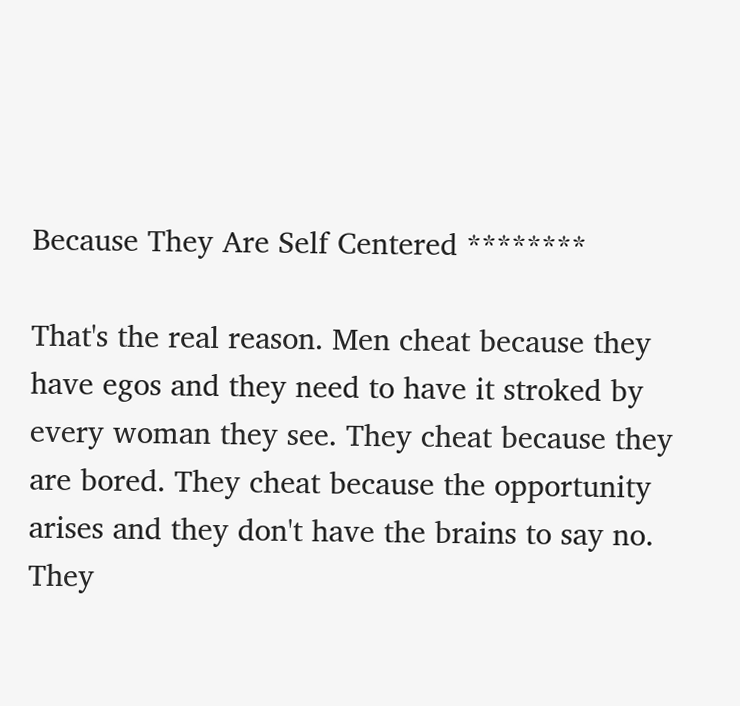Because They Are Self Centered ********

That's the real reason. Men cheat because they have egos and they need to have it stroked by every woman they see. They cheat because they are bored. They cheat because the opportunity arises and they don't have the brains to say no. They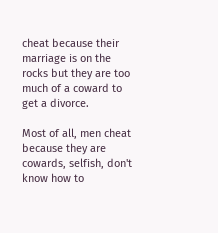cheat because their marriage is on the rocks but they are too much of a coward to get a divorce.

Most of all, men cheat because they are cowards, selfish, don't know how to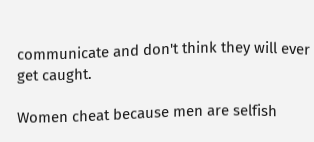communicate and don't think they will ever get caught.

Women cheat because men are selfish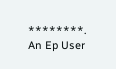********.
An Ep User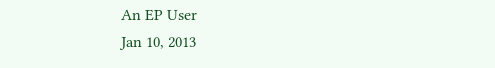An EP User
Jan 10, 2013